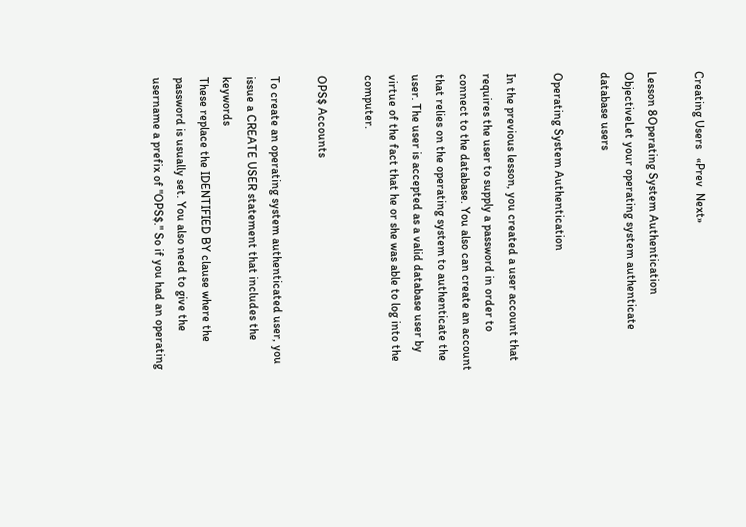Creating Users   «Prev  Next»

Lesson 8Operating System Authentication
ObjectiveLet your operating system authenticate database users

Operating System Authentication

In the previous lesson, you created a user account that requires the user to supply a password in order to connect to the database. You also can create an account that relies on the operating system to authenticate the user. The user is accepted as a valid database user by virtue of the fact that he or she was able to log into the computer.

OPS$ Accounts

To create an operating system authenticated user, you issue a CREATE USER statement that includes the keywords
These replace the IDENTIFIED BY clause where the password is usually set. You also need to give the username a prefix of "OPS$." So if you had an operating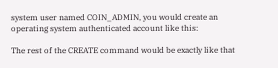system user named COIN_ADMIN, you would create an operating system authenticated account like this:

The rest of the CREATE command would be exactly like that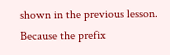shown in the previous lesson. Because the prefix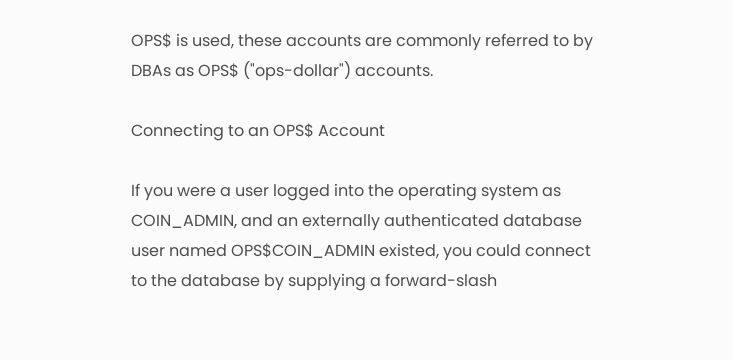OPS$ is used, these accounts are commonly referred to by DBAs as OPS$ ("ops-dollar") accounts.

Connecting to an OPS$ Account

If you were a user logged into the operating system as COIN_ADMIN, and an externally authenticated database user named OPS$COIN_ADMIN existed, you could connect to the database by supplying a forward-slash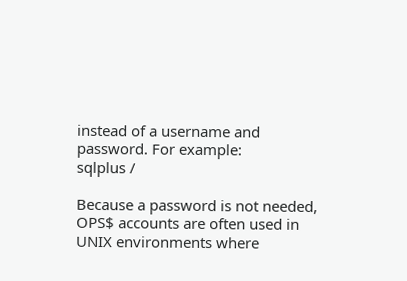instead of a username and password. For example:
sqlplus /

Because a password is not needed, OPS$ accounts are often used in UNIX environments where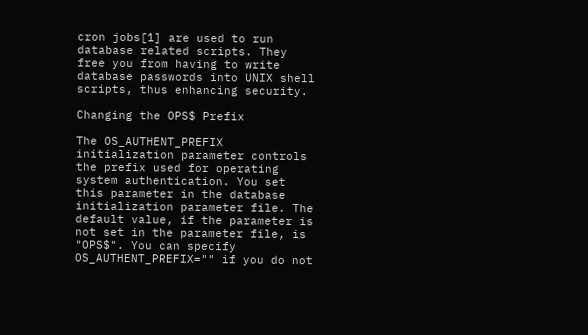cron jobs[1] are used to run database related scripts. They free you from having to write database passwords into UNIX shell scripts, thus enhancing security.

Changing the OPS$ Prefix

The OS_AUTHENT_PREFIX initialization parameter controls the prefix used for operating system authentication. You set this parameter in the database initialization parameter file. The default value, if the parameter is not set in the parameter file, is "OPS$". You can specify OS_AUTHENT_PREFIX="" if you do not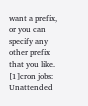want a prefix, or you can specify any other prefix that you like.
[1]cron jobs: Unattended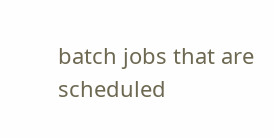batch jobs that are scheduled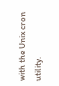with the Unix cron utility.